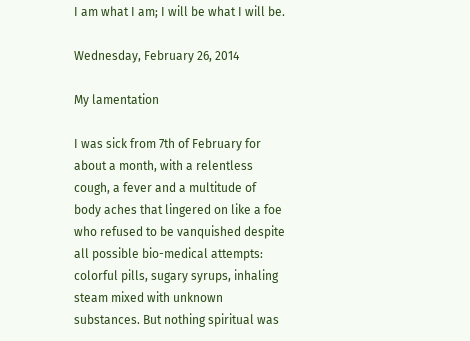I am what I am; I will be what I will be.

Wednesday, February 26, 2014

My lamentation

I was sick from 7th of February for about a month, with a relentless cough, a fever and a multitude of body aches that lingered on like a foe who refused to be vanquished despite all possible bio-medical attempts: colorful pills, sugary syrups, inhaling steam mixed with unknown substances. But nothing spiritual was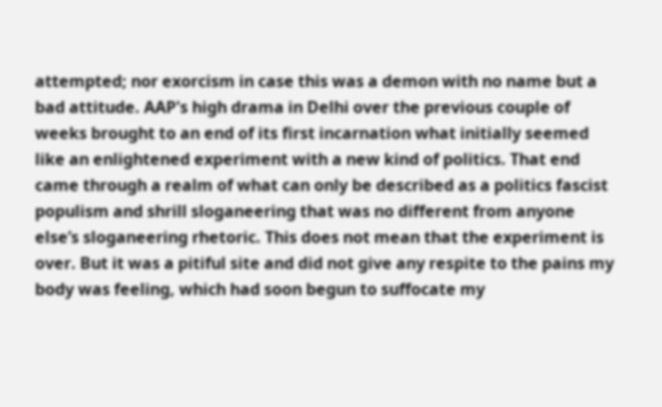attempted; nor exorcism in case this was a demon with no name but a bad attitude. AAP's high drama in Delhi over the previous couple of weeks brought to an end of its first incarnation what initially seemed like an enlightened experiment with a new kind of politics. That end came through a realm of what can only be described as a politics fascist populism and shrill sloganeering that was no different from anyone else’s sloganeering rhetoric. This does not mean that the experiment is over. But it was a pitiful site and did not give any respite to the pains my body was feeling, which had soon begun to suffocate my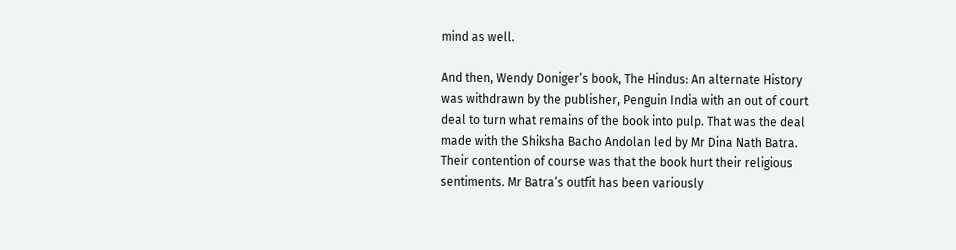mind as well.

And then, Wendy Doniger’s book, The Hindus: An alternate History was withdrawn by the publisher, Penguin India with an out of court deal to turn what remains of the book into pulp. That was the deal made with the Shiksha Bacho Andolan led by Mr Dina Nath Batra. Their contention of course was that the book hurt their religious sentiments. Mr Batra’s outfit has been variously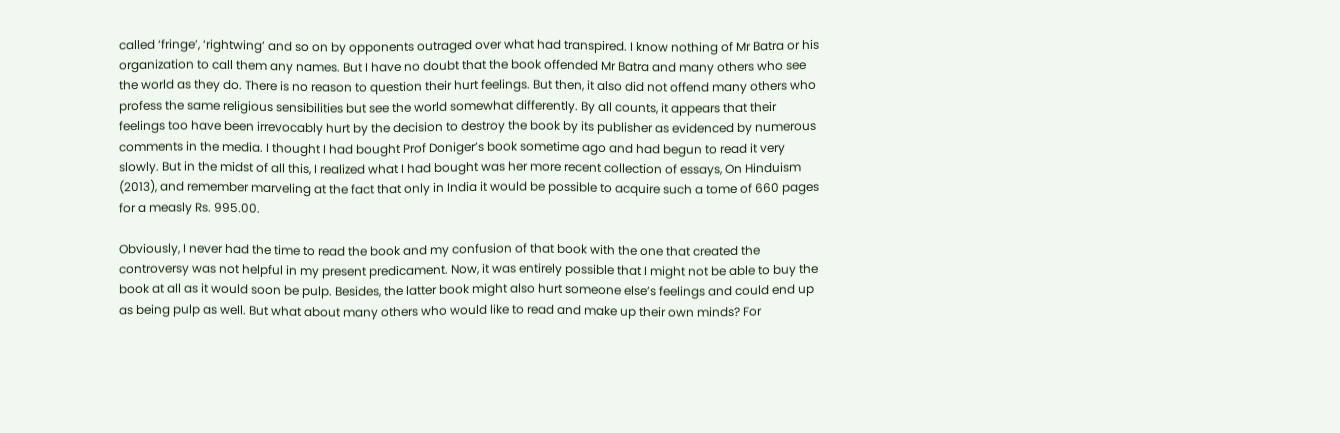called ‘fringe’, ‘rightwing’ and so on by opponents outraged over what had transpired. I know nothing of Mr Batra or his organization to call them any names. But I have no doubt that the book offended Mr Batra and many others who see the world as they do. There is no reason to question their hurt feelings. But then, it also did not offend many others who profess the same religious sensibilities but see the world somewhat differently. By all counts, it appears that their feelings too have been irrevocably hurt by the decision to destroy the book by its publisher as evidenced by numerous comments in the media. I thought I had bought Prof Doniger’s book sometime ago and had begun to read it very slowly. But in the midst of all this, I realized what I had bought was her more recent collection of essays, On Hinduism (2013), and remember marveling at the fact that only in India it would be possible to acquire such a tome of 660 pages for a measly Rs. 995.00.

Obviously, I never had the time to read the book and my confusion of that book with the one that created the controversy was not helpful in my present predicament. Now, it was entirely possible that I might not be able to buy the book at all as it would soon be pulp. Besides, the latter book might also hurt someone else’s feelings and could end up as being pulp as well. But what about many others who would like to read and make up their own minds? For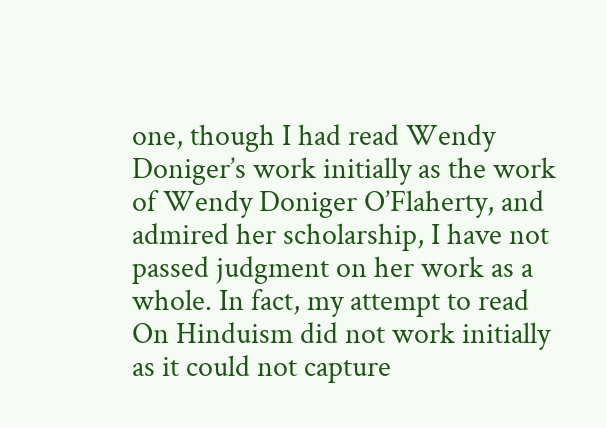one, though I had read Wendy Doniger’s work initially as the work of Wendy Doniger O’Flaherty, and admired her scholarship, I have not passed judgment on her work as a whole. In fact, my attempt to read On Hinduism did not work initially as it could not capture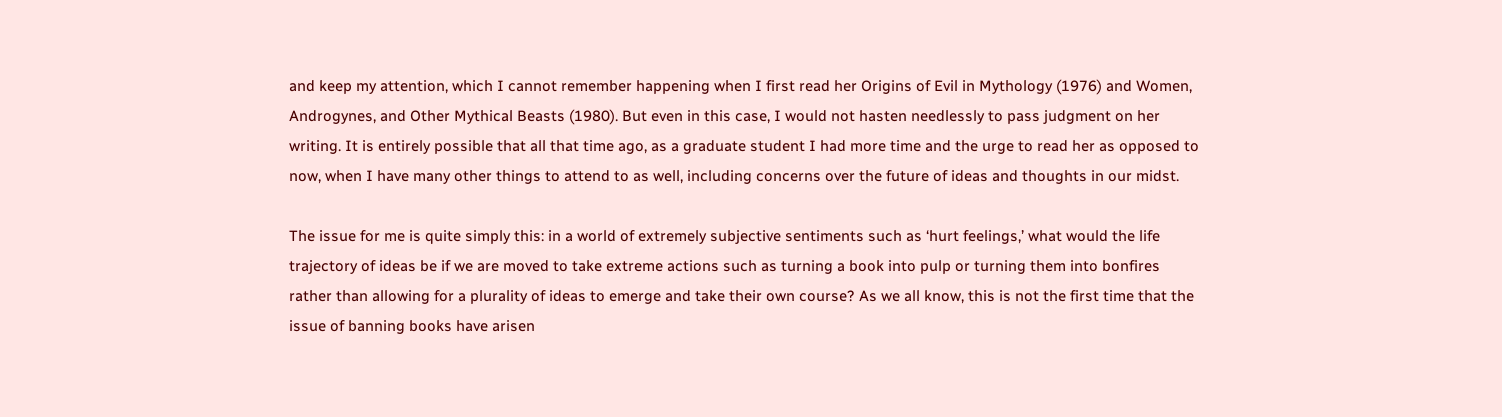and keep my attention, which I cannot remember happening when I first read her Origins of Evil in Mythology (1976) and Women, Androgynes, and Other Mythical Beasts (1980). But even in this case, I would not hasten needlessly to pass judgment on her writing. It is entirely possible that all that time ago, as a graduate student I had more time and the urge to read her as opposed to now, when I have many other things to attend to as well, including concerns over the future of ideas and thoughts in our midst.

The issue for me is quite simply this: in a world of extremely subjective sentiments such as ‘hurt feelings,’ what would the life trajectory of ideas be if we are moved to take extreme actions such as turning a book into pulp or turning them into bonfires rather than allowing for a plurality of ideas to emerge and take their own course? As we all know, this is not the first time that the issue of banning books have arisen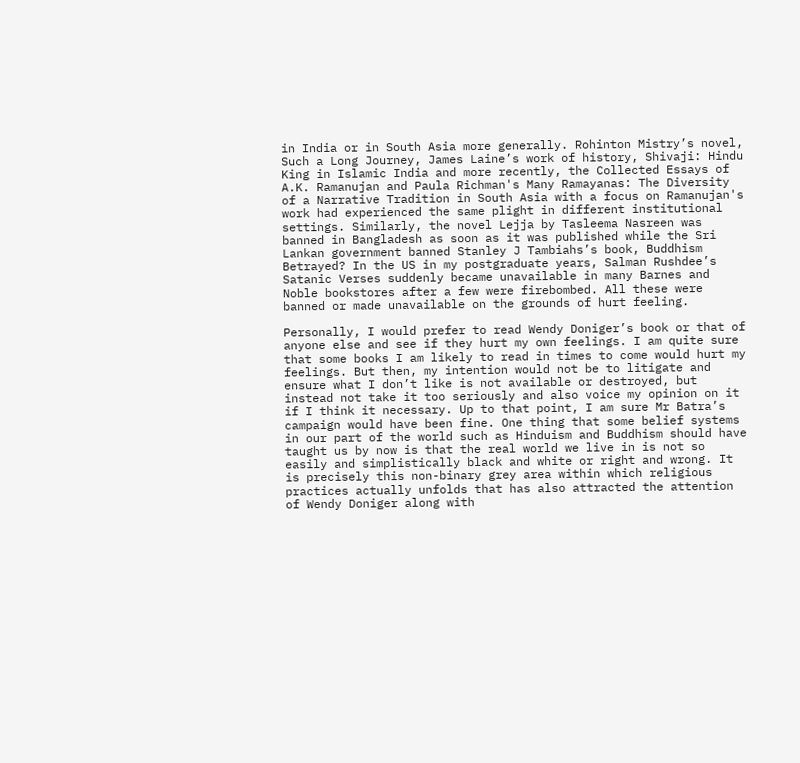in India or in South Asia more generally. Rohinton Mistry’s novel, Such a Long Journey, James Laine’s work of history, Shivaji: Hindu King in Islamic India and more recently, the Collected Essays of A.K. Ramanujan and Paula Richman's Many Ramayanas: The Diversity of a Narrative Tradition in South Asia with a focus on Ramanujan's work had experienced the same plight in different institutional settings. Similarly, the novel Lejja by Tasleema Nasreen was banned in Bangladesh as soon as it was published while the Sri Lankan government banned Stanley J Tambiahs’s book, Buddhism Betrayed? In the US in my postgraduate years, Salman Rushdee’s Satanic Verses suddenly became unavailable in many Barnes and Noble bookstores after a few were firebombed. All these were banned or made unavailable on the grounds of hurt feeling.

Personally, I would prefer to read Wendy Doniger’s book or that of anyone else and see if they hurt my own feelings. I am quite sure that some books I am likely to read in times to come would hurt my feelings. But then, my intention would not be to litigate and ensure what I don’t like is not available or destroyed, but instead not take it too seriously and also voice my opinion on it if I think it necessary. Up to that point, I am sure Mr Batra’s campaign would have been fine. One thing that some belief systems in our part of the world such as Hinduism and Buddhism should have taught us by now is that the real world we live in is not so easily and simplistically black and white or right and wrong. It is precisely this non-binary grey area within which religious practices actually unfolds that has also attracted the attention of Wendy Doniger along with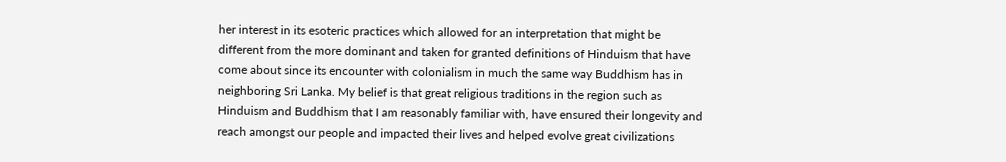her interest in its esoteric practices which allowed for an interpretation that might be different from the more dominant and taken for granted definitions of Hinduism that have come about since its encounter with colonialism in much the same way Buddhism has in neighboring Sri Lanka. My belief is that great religious traditions in the region such as Hinduism and Buddhism that I am reasonably familiar with, have ensured their longevity and reach amongst our people and impacted their lives and helped evolve great civilizations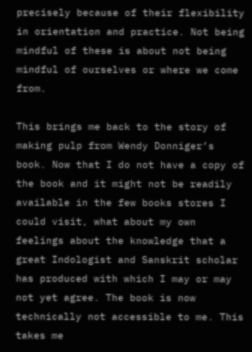precisely because of their flexibility in orientation and practice. Not being mindful of these is about not being mindful of ourselves or where we come from.

This brings me back to the story of making pulp from Wendy Donniger’s book. Now that I do not have a copy of the book and it might not be readily available in the few books stores I could visit, what about my own feelings about the knowledge that a great Indologist and Sanskrit scholar has produced with which I may or may not yet agree. The book is now technically not accessible to me. This takes me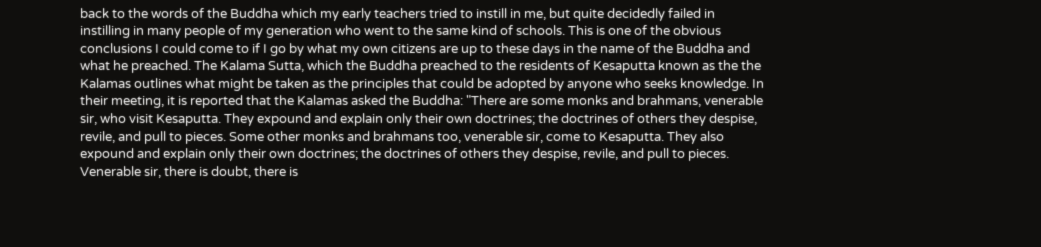back to the words of the Buddha which my early teachers tried to instill in me, but quite decidedly failed in instilling in many people of my generation who went to the same kind of schools. This is one of the obvious conclusions I could come to if I go by what my own citizens are up to these days in the name of the Buddha and what he preached. The Kalama Sutta, which the Buddha preached to the residents of Kesaputta known as the the Kalamas outlines what might be taken as the principles that could be adopted by anyone who seeks knowledge. In their meeting, it is reported that the Kalamas asked the Buddha: "There are some monks and brahmans, venerable sir, who visit Kesaputta. They expound and explain only their own doctrines; the doctrines of others they despise, revile, and pull to pieces. Some other monks and brahmans too, venerable sir, come to Kesaputta. They also expound and explain only their own doctrines; the doctrines of others they despise, revile, and pull to pieces. Venerable sir, there is doubt, there is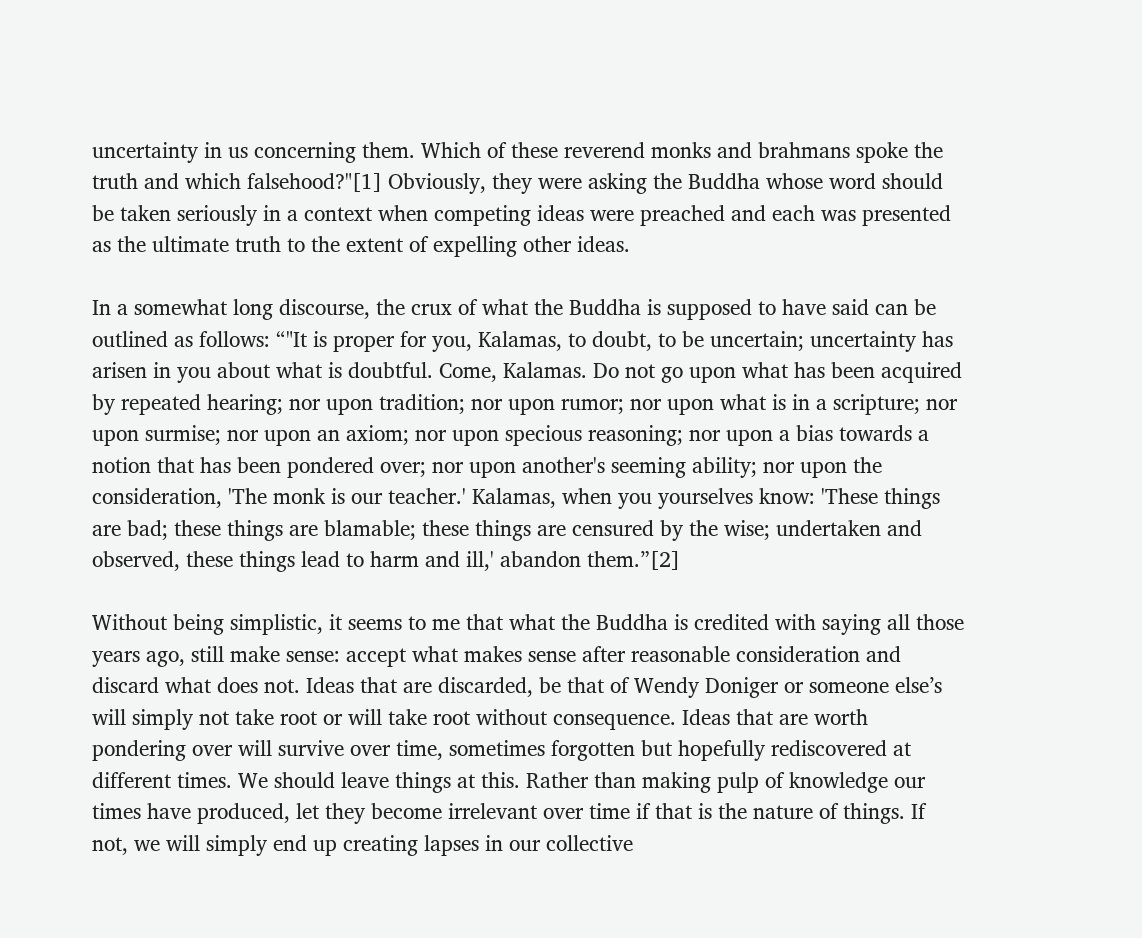uncertainty in us concerning them. Which of these reverend monks and brahmans spoke the truth and which falsehood?"[1] Obviously, they were asking the Buddha whose word should be taken seriously in a context when competing ideas were preached and each was presented as the ultimate truth to the extent of expelling other ideas.

In a somewhat long discourse, the crux of what the Buddha is supposed to have said can be outlined as follows: “"It is proper for you, Kalamas, to doubt, to be uncertain; uncertainty has arisen in you about what is doubtful. Come, Kalamas. Do not go upon what has been acquired by repeated hearing; nor upon tradition; nor upon rumor; nor upon what is in a scripture; nor upon surmise; nor upon an axiom; nor upon specious reasoning; nor upon a bias towards a notion that has been pondered over; nor upon another's seeming ability; nor upon the consideration, 'The monk is our teacher.' Kalamas, when you yourselves know: 'These things are bad; these things are blamable; these things are censured by the wise; undertaken and observed, these things lead to harm and ill,' abandon them.”[2]

Without being simplistic, it seems to me that what the Buddha is credited with saying all those years ago, still make sense: accept what makes sense after reasonable consideration and discard what does not. Ideas that are discarded, be that of Wendy Doniger or someone else’s will simply not take root or will take root without consequence. Ideas that are worth pondering over will survive over time, sometimes forgotten but hopefully rediscovered at different times. We should leave things at this. Rather than making pulp of knowledge our times have produced, let they become irrelevant over time if that is the nature of things. If not, we will simply end up creating lapses in our collective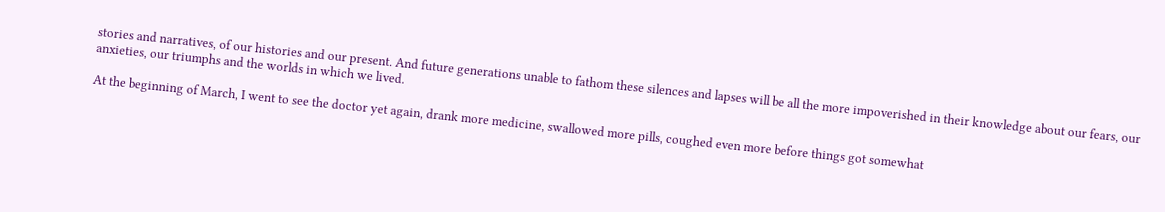stories and narratives, of our histories and our present. And future generations unable to fathom these silences and lapses will be all the more impoverished in their knowledge about our fears, our anxieties, our triumphs and the worlds in which we lived.

At the beginning of March, I went to see the doctor yet again, drank more medicine, swallowed more pills, coughed even more before things got somewhat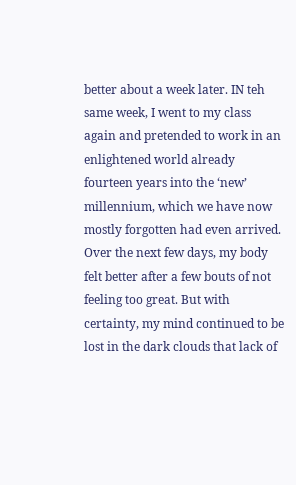better about a week later. IN teh same week, I went to my class again and pretended to work in an enlightened world already fourteen years into the ‘new’ millennium, which we have now mostly forgotten had even arrived. Over the next few days, my body felt better after a few bouts of not feeling too great. But with certainty, my mind continued to be lost in the dark clouds that lack of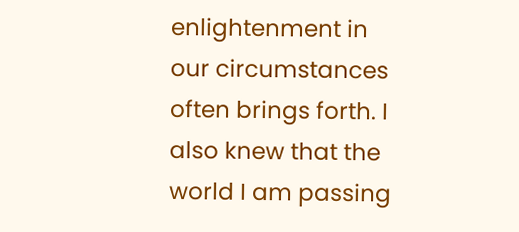enlightenment in our circumstances often brings forth. I also knew that the world I am passing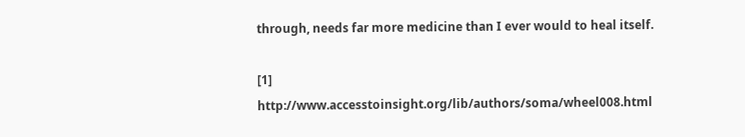through, needs far more medicine than I ever would to heal itself.

[1] http://www.accesstoinsight.org/lib/authors/soma/wheel008.html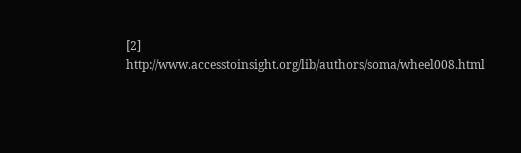[2] http://www.accesstoinsight.org/lib/authors/soma/wheel008.html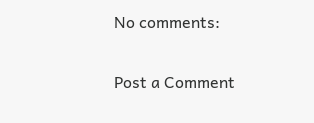No comments:

Post a Comment